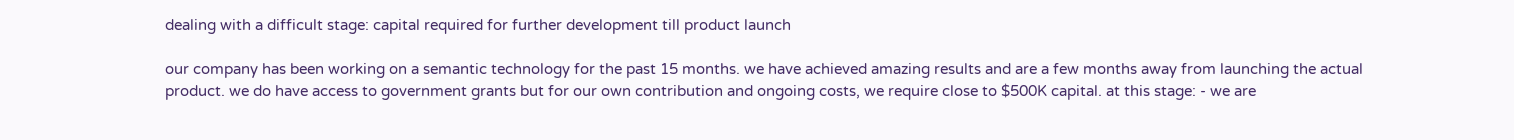dealing with a difficult stage: capital required for further development till product launch

our company has been working on a semantic technology for the past 15 months. we have achieved amazing results and are a few months away from launching the actual product. we do have access to government grants but for our own contribution and ongoing costs, we require close to $500K capital. at this stage: - we are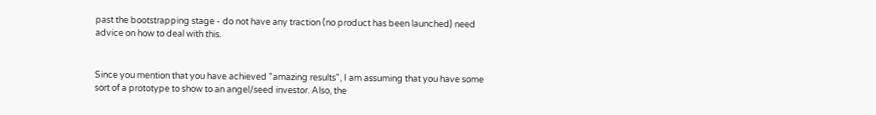past the bootstrapping stage - do not have any traction (no product has been launched) need advice on how to deal with this.


Since you mention that you have achieved "amazing results", I am assuming that you have some sort of a prototype to show to an angel/seed investor. Also, the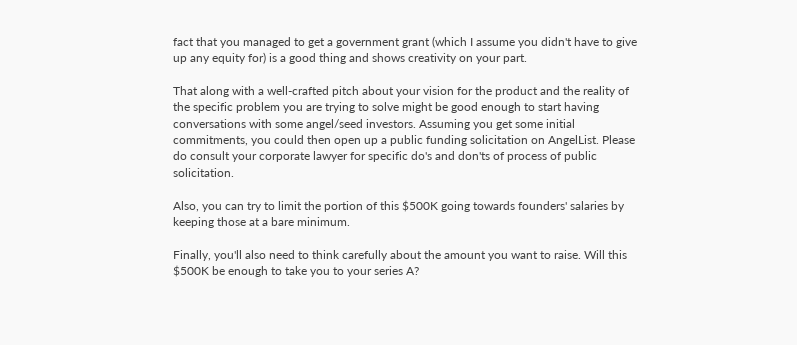fact that you managed to get a government grant (which I assume you didn't have to give up any equity for) is a good thing and shows creativity on your part.

That along with a well-crafted pitch about your vision for the product and the reality of the specific problem you are trying to solve might be good enough to start having conversations with some angel/seed investors. Assuming you get some initial commitments, you could then open up a public funding solicitation on AngelList. Please do consult your corporate lawyer for specific do's and don'ts of process of public solicitation.

Also, you can try to limit the portion of this $500K going towards founders' salaries by keeping those at a bare minimum.

Finally, you'll also need to think carefully about the amount you want to raise. Will this $500K be enough to take you to your series A?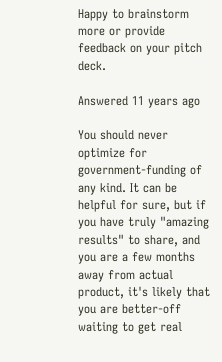Happy to brainstorm more or provide feedback on your pitch deck.

Answered 11 years ago

You should never optimize for government-funding of any kind. It can be helpful for sure, but if you have truly "amazing results" to share, and you are a few months away from actual product, it's likely that you are better-off waiting to get real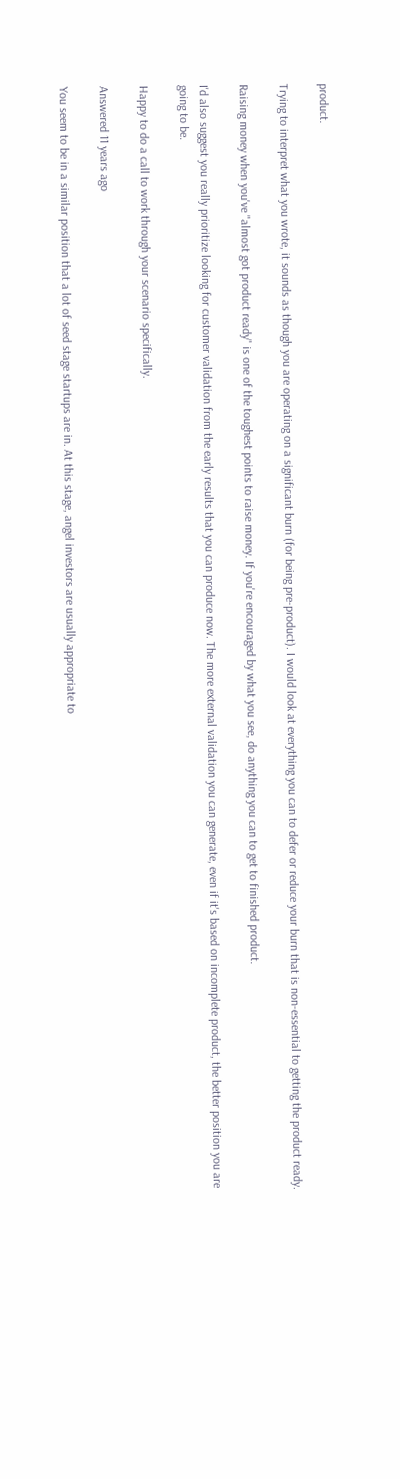product.

Trying to interpret what you wrote, it sounds as though you are operating on a significant burn (for being pre-product). I would look at everything you can to defer or reduce your burn that is non-essential to getting the product ready.

Raising money when you've "almost got product ready" is one of the toughest points to raise money. If you're encouraged by what you see, do anything you can to get to finished product.

I'd also suggest you really prioritize looking for customer validation from the early results that you can produce now. The more external validation you can generate, even if it's based on incomplete product, the better position you are going to be.

Happy to do a call to work through your scenario specifically.

Answered 11 years ago

You seem to be in a similar position that a lot of seed stage startups are in. At this stage, angel investors are usually appropriate to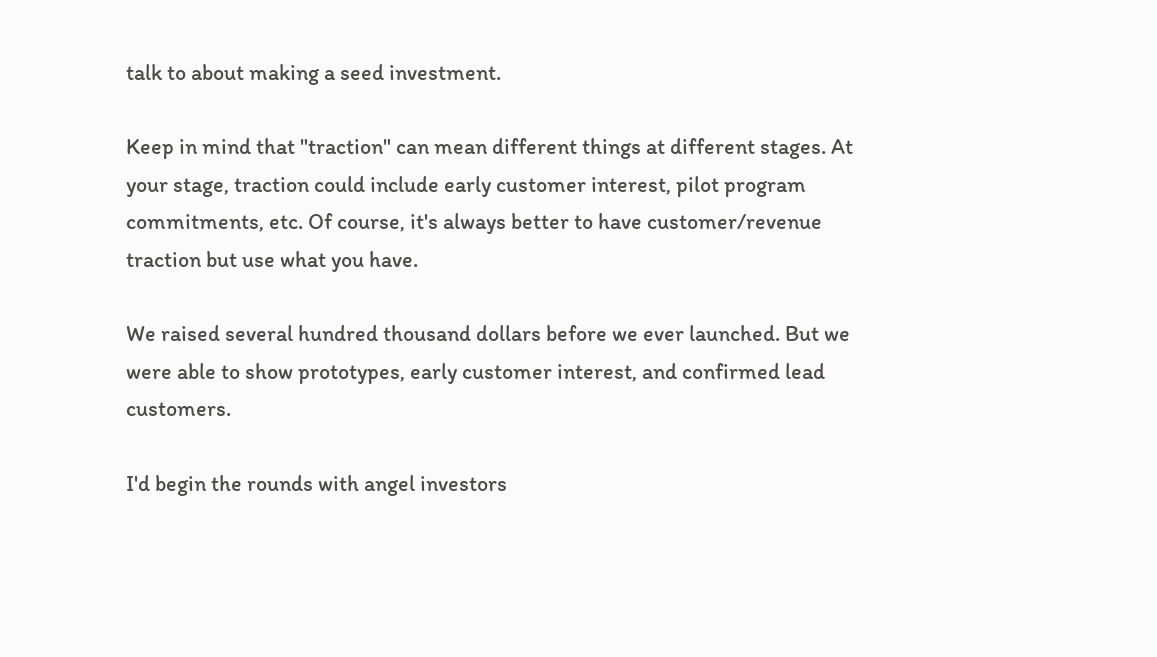talk to about making a seed investment.

Keep in mind that "traction" can mean different things at different stages. At your stage, traction could include early customer interest, pilot program commitments, etc. Of course, it's always better to have customer/revenue traction but use what you have.

We raised several hundred thousand dollars before we ever launched. But we were able to show prototypes, early customer interest, and confirmed lead customers.

I'd begin the rounds with angel investors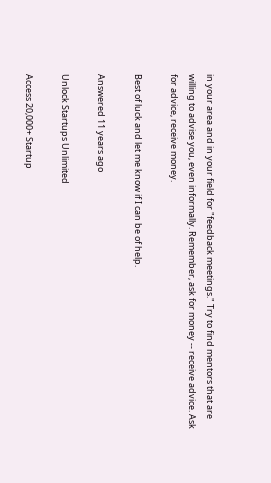in your area and in your field for "feedback meetings." Try to find mentors that are willing to advise you, even informally. Remember, ask for money -- receive advice. Ask for advice, receive money.

Best of luck and let me know if I can be of help.

Answered 11 years ago

Unlock Startups Unlimited

Access 20,000+ Startup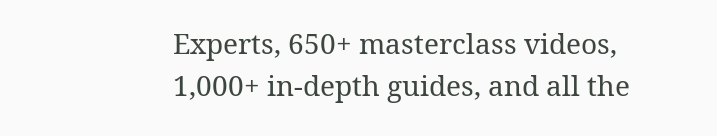Experts, 650+ masterclass videos, 1,000+ in-depth guides, and all the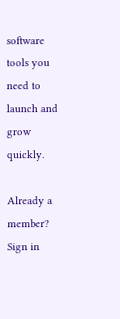software tools you need to launch and grow quickly.

Already a member? Sign in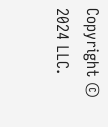Copyright © 2024 LLC.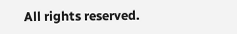All rights reserved.